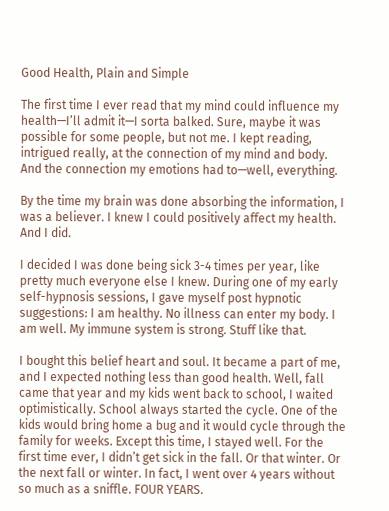Good Health, Plain and Simple

The first time I ever read that my mind could influence my health—I’ll admit it—I sorta balked. Sure, maybe it was possible for some people, but not me. I kept reading, intrigued really, at the connection of my mind and body. And the connection my emotions had to—well, everything.

By the time my brain was done absorbing the information, I was a believer. I knew I could positively affect my health. And I did.

I decided I was done being sick 3-4 times per year, like pretty much everyone else I knew. During one of my early self-hypnosis sessions, I gave myself post hypnotic suggestions: I am healthy. No illness can enter my body. I am well. My immune system is strong. Stuff like that.

I bought this belief heart and soul. It became a part of me, and I expected nothing less than good health. Well, fall came that year and my kids went back to school, I waited optimistically. School always started the cycle. One of the kids would bring home a bug and it would cycle through the family for weeks. Except this time, I stayed well. For the first time ever, I didn’t get sick in the fall. Or that winter. Or the next fall or winter. In fact, I went over 4 years without so much as a sniffle. FOUR YEARS.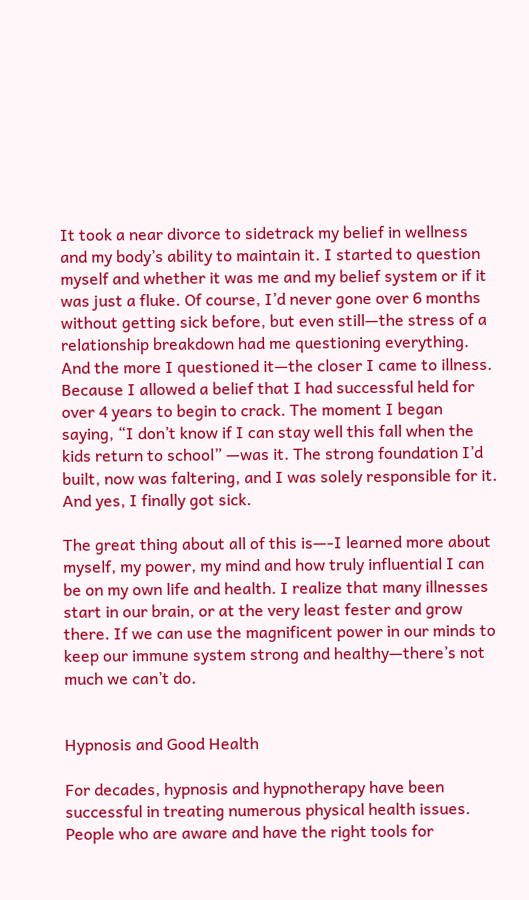It took a near divorce to sidetrack my belief in wellness and my body’s ability to maintain it. I started to question myself and whether it was me and my belief system or if it was just a fluke. Of course, I’d never gone over 6 months without getting sick before, but even still—the stress of a relationship breakdown had me questioning everything. And the more I questioned it—the closer I came to illness. Because I allowed a belief that I had successful held for over 4 years to begin to crack. The moment I began saying, “I don’t know if I can stay well this fall when the kids return to school” —was it. The strong foundation I’d built, now was faltering, and I was solely responsible for it. And yes, I finally got sick.

The great thing about all of this is—-I learned more about myself, my power, my mind and how truly influential I can be on my own life and health. I realize that many illnesses start in our brain, or at the very least fester and grow there. If we can use the magnificent power in our minds to keep our immune system strong and healthy—there’s not much we can’t do.


Hypnosis and Good Health

For decades, hypnosis and hypnotherapy have been successful in treating numerous physical health issues. People who are aware and have the right tools for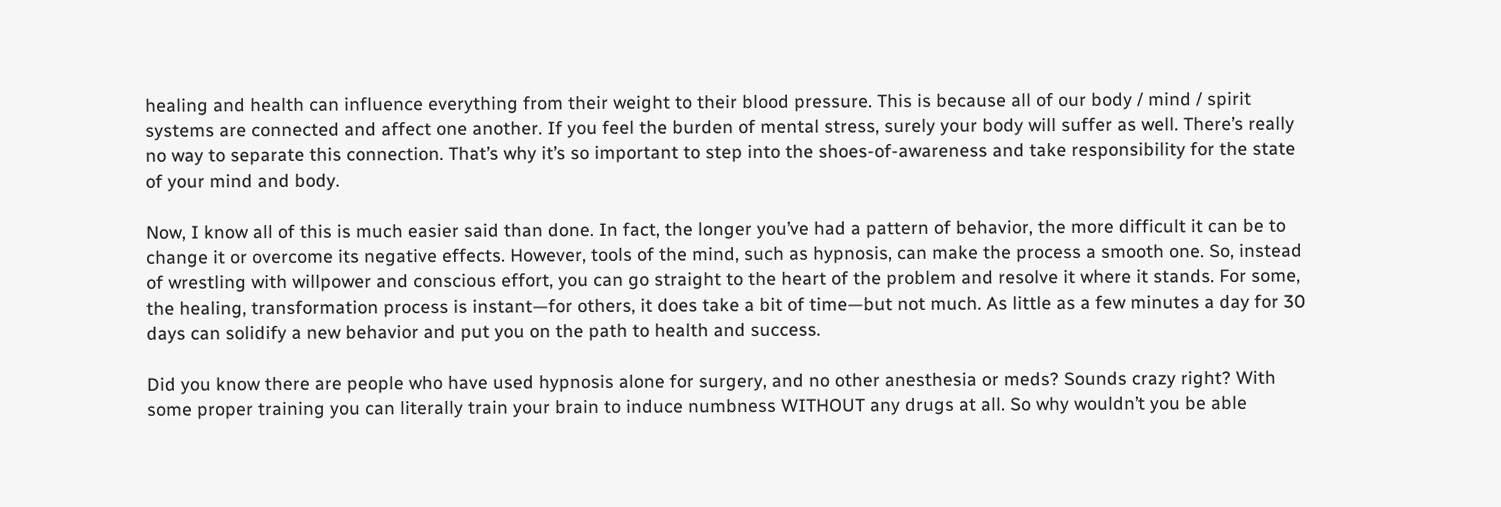healing and health can influence everything from their weight to their blood pressure. This is because all of our body / mind / spirit systems are connected and affect one another. If you feel the burden of mental stress, surely your body will suffer as well. There’s really no way to separate this connection. That’s why it’s so important to step into the shoes-of-awareness and take responsibility for the state of your mind and body.

Now, I know all of this is much easier said than done. In fact, the longer you’ve had a pattern of behavior, the more difficult it can be to change it or overcome its negative effects. However, tools of the mind, such as hypnosis, can make the process a smooth one. So, instead of wrestling with willpower and conscious effort, you can go straight to the heart of the problem and resolve it where it stands. For some, the healing, transformation process is instant—for others, it does take a bit of time—but not much. As little as a few minutes a day for 30 days can solidify a new behavior and put you on the path to health and success.

Did you know there are people who have used hypnosis alone for surgery, and no other anesthesia or meds? Sounds crazy right? With some proper training you can literally train your brain to induce numbness WITHOUT any drugs at all. So why wouldn’t you be able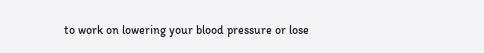to work on lowering your blood pressure or lose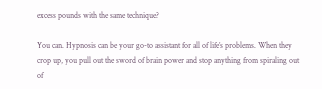excess pounds with the same technique?

You can. Hypnosis can be your go-to assistant for all of life’s problems. When they crop up, you pull out the sword of brain power and stop anything from spiraling out of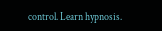control. Learn hypnosis.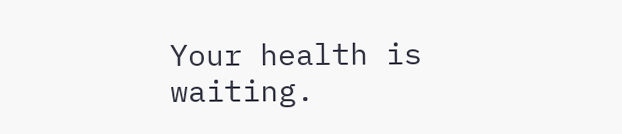Your health is waiting.